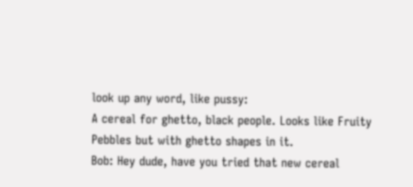look up any word, like pussy:
A cereal for ghetto, black people. Looks like Fruity Pebbles but with ghetto shapes in it.
Bob: Hey dude, have you tried that new cereal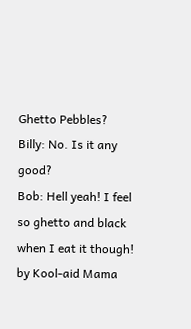Ghetto Pebbles?
Billy: No. Is it any good?
Bob: Hell yeah! I feel so ghetto and black when I eat it though!
by Kool-aid Mama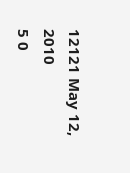12121 May 12, 2010
5 0